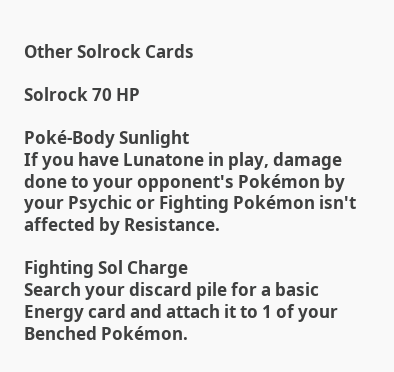Other Solrock Cards

Solrock 70 HP

Poké-Body Sunlight
If you have Lunatone in play, damage done to your opponent's Pokémon by your Psychic or Fighting Pokémon isn't affected by Resistance.

Fighting Sol Charge
Search your discard pile for a basic Energy card and attach it to 1 of your Benched Pokémon.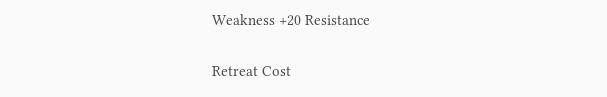Weakness +20 Resistance

Retreat Cost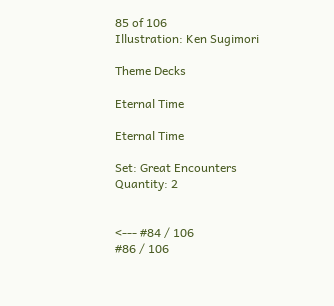85 of 106
Illustration: Ken Sugimori

Theme Decks

Eternal Time

Eternal Time

Set: Great Encounters
Quantity: 2


<--- #84 / 106
#86 / 106